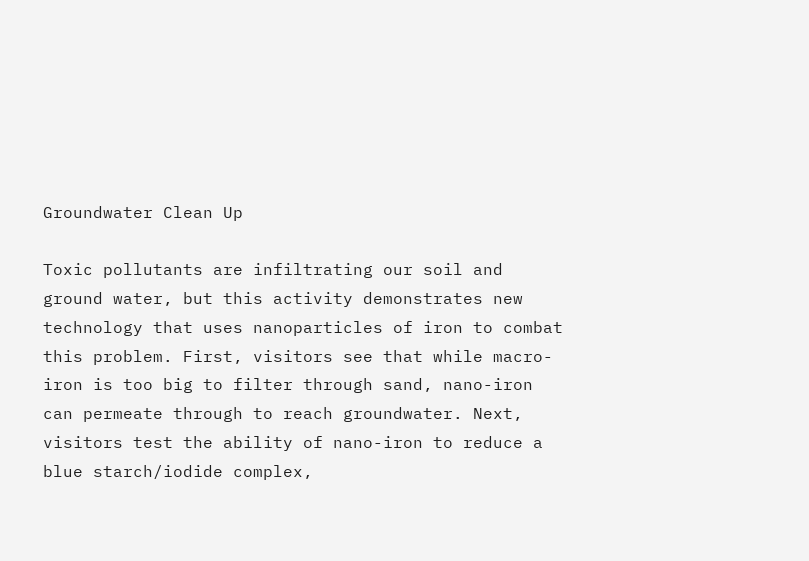Groundwater Clean Up

Toxic pollutants are infiltrating our soil and ground water, but this activity demonstrates new technology that uses nanoparticles of iron to combat this problem. First, visitors see that while macro-iron is too big to filter through sand, nano-iron can permeate through to reach groundwater. Next, visitors test the ability of nano-iron to reduce a blue starch/iodide complex,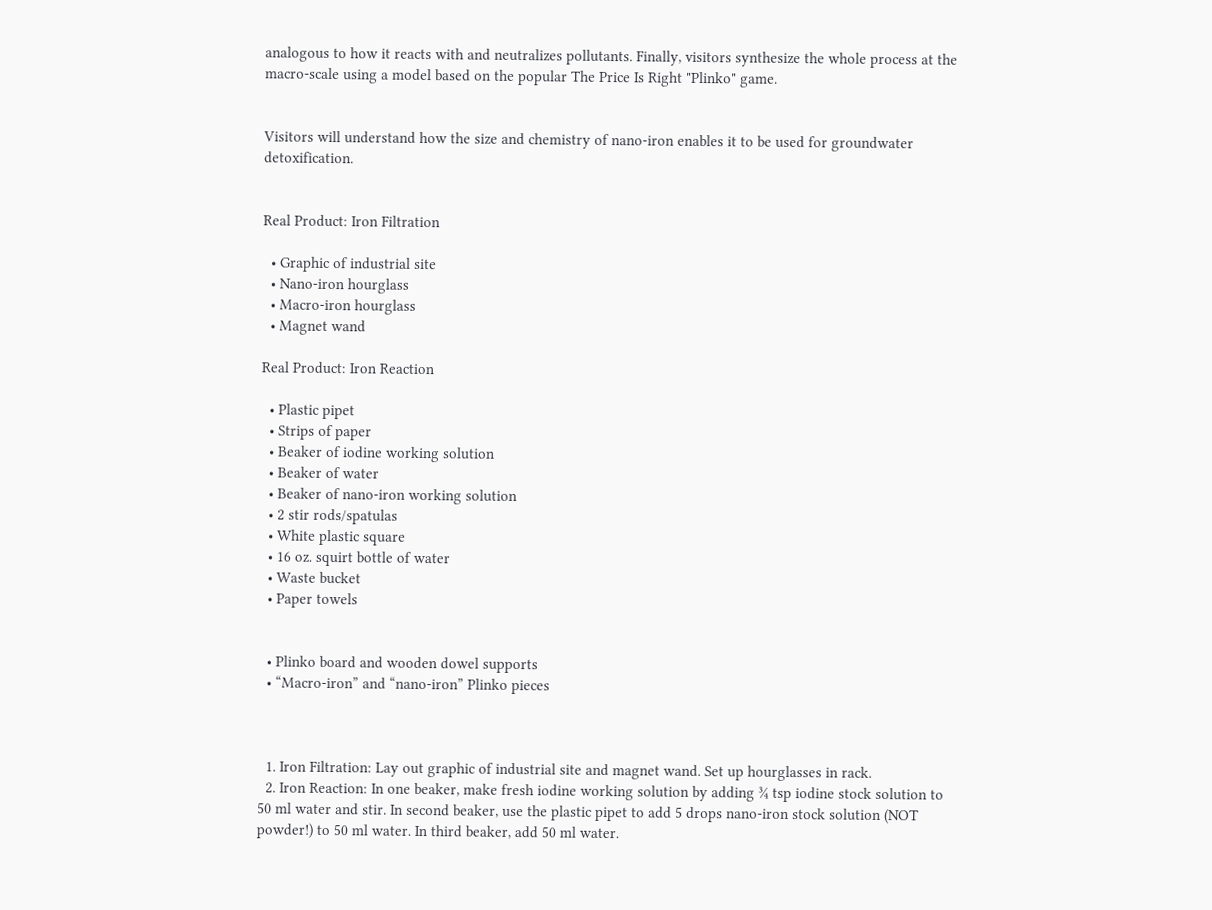analogous to how it reacts with and neutralizes pollutants. Finally, visitors synthesize the whole process at the macro-scale using a model based on the popular The Price Is Right "Plinko" game.


Visitors will understand how the size and chemistry of nano-iron enables it to be used for groundwater detoxification.


Real Product: Iron Filtration

  • Graphic of industrial site
  • Nano-iron hourglass
  • Macro-iron hourglass
  • Magnet wand

Real Product: Iron Reaction

  • Plastic pipet
  • Strips of paper
  • Beaker of iodine working solution
  • Beaker of water
  • Beaker of nano-iron working solution
  • 2 stir rods/spatulas
  • White plastic square
  • 16 oz. squirt bottle of water
  • Waste bucket
  • Paper towels


  • Plinko board and wooden dowel supports
  • “Macro-iron” and “nano-iron” Plinko pieces



  1. Iron Filtration: Lay out graphic of industrial site and magnet wand. Set up hourglasses in rack.
  2. Iron Reaction: In one beaker, make fresh iodine working solution by adding ¾ tsp iodine stock solution to 50 ml water and stir. In second beaker, use the plastic pipet to add 5 drops nano-iron stock solution (NOT powder!) to 50 ml water. In third beaker, add 50 ml water.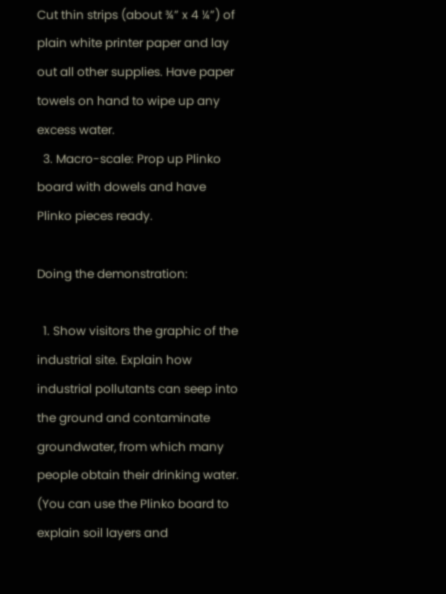Cut thin strips (about ¾” x 4 ¼”) of plain white printer paper and lay out all other supplies. Have paper towels on hand to wipe up any excess water.
  3. Macro-scale: Prop up Plinko board with dowels and have Plinko pieces ready.

Doing the demonstration:

  1. Show visitors the graphic of the industrial site. Explain how industrial pollutants can seep into the ground and contaminate groundwater, from which many people obtain their drinking water. (You can use the Plinko board to explain soil layers and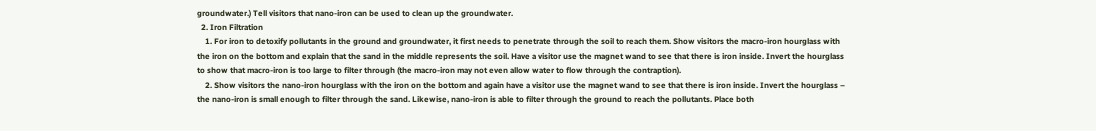groundwater.) Tell visitors that nano-iron can be used to clean up the groundwater.
  2. Iron Filtration
    1. For iron to detoxify pollutants in the ground and groundwater, it first needs to penetrate through the soil to reach them. Show visitors the macro-iron hourglass with the iron on the bottom and explain that the sand in the middle represents the soil. Have a visitor use the magnet wand to see that there is iron inside. Invert the hourglass to show that macro-iron is too large to filter through (the macro-iron may not even allow water to flow through the contraption).
    2. Show visitors the nano-iron hourglass with the iron on the bottom and again have a visitor use the magnet wand to see that there is iron inside. Invert the hourglass – the nano-iron is small enough to filter through the sand. Likewise, nano-iron is able to filter through the ground to reach the pollutants. Place both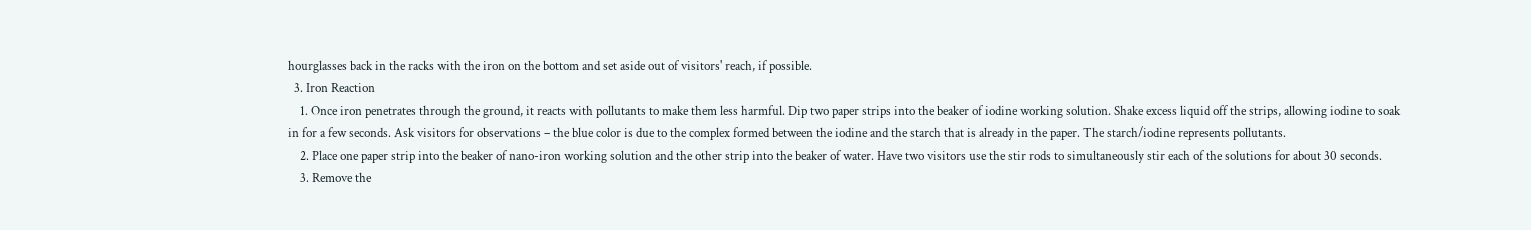hourglasses back in the racks with the iron on the bottom and set aside out of visitors' reach, if possible.
  3. Iron Reaction
    1. Once iron penetrates through the ground, it reacts with pollutants to make them less harmful. Dip two paper strips into the beaker of iodine working solution. Shake excess liquid off the strips, allowing iodine to soak in for a few seconds. Ask visitors for observations – the blue color is due to the complex formed between the iodine and the starch that is already in the paper. The starch/iodine represents pollutants.
    2. Place one paper strip into the beaker of nano-iron working solution and the other strip into the beaker of water. Have two visitors use the stir rods to simultaneously stir each of the solutions for about 30 seconds.
    3. Remove the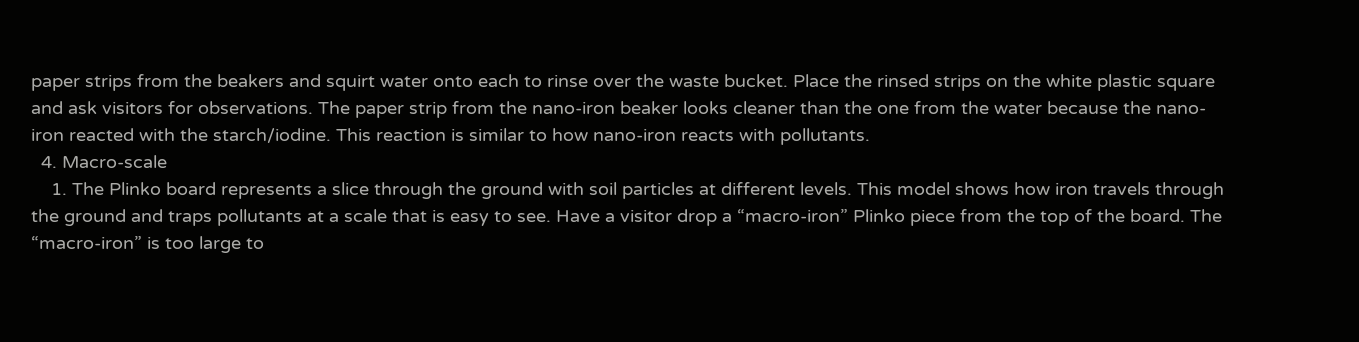paper strips from the beakers and squirt water onto each to rinse over the waste bucket. Place the rinsed strips on the white plastic square and ask visitors for observations. The paper strip from the nano-iron beaker looks cleaner than the one from the water because the nano-iron reacted with the starch/iodine. This reaction is similar to how nano-iron reacts with pollutants.
  4. Macro-scale
    1. The Plinko board represents a slice through the ground with soil particles at different levels. This model shows how iron travels through the ground and traps pollutants at a scale that is easy to see. Have a visitor drop a “macro-iron” Plinko piece from the top of the board. The “macro-iron” is too large to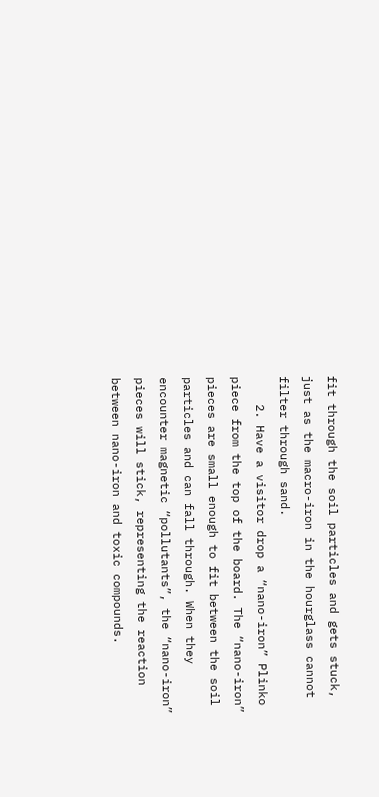fit through the soil particles and gets stuck, just as the macro-iron in the hourglass cannot filter through sand.
    2. Have a visitor drop a “nano-iron” Plinko piece from the top of the board. The “nano-iron” pieces are small enough to fit between the soil particles and can fall through. When they encounter magnetic “pollutants”, the “nano-iron” pieces will stick, representing the reaction between nano-iron and toxic compounds.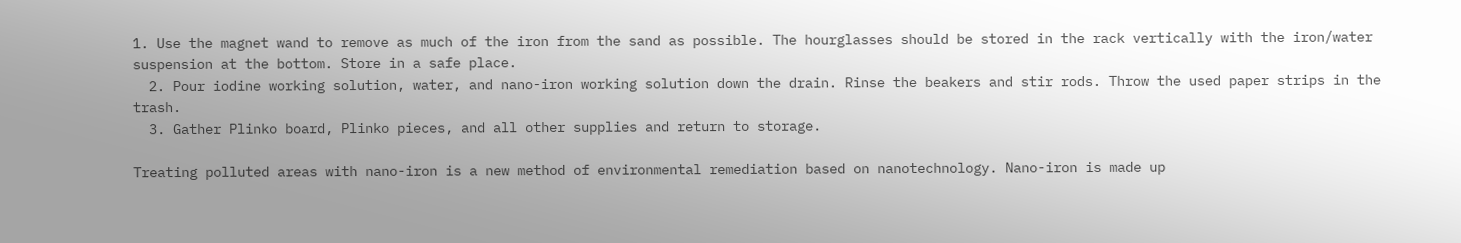1. Use the magnet wand to remove as much of the iron from the sand as possible. The hourglasses should be stored in the rack vertically with the iron/water suspension at the bottom. Store in a safe place.
  2. Pour iodine working solution, water, and nano-iron working solution down the drain. Rinse the beakers and stir rods. Throw the used paper strips in the trash.
  3. Gather Plinko board, Plinko pieces, and all other supplies and return to storage.

Treating polluted areas with nano-iron is a new method of environmental remediation based on nanotechnology. Nano-iron is made up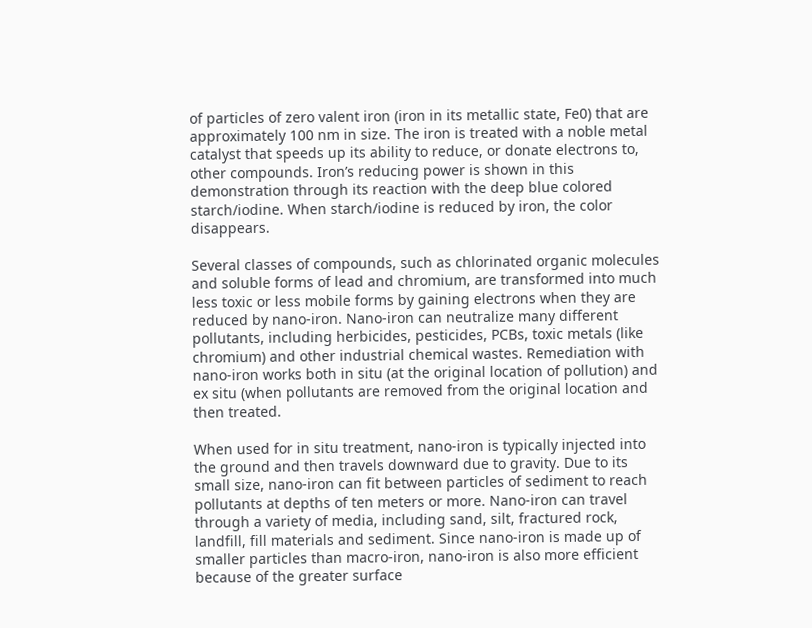of particles of zero valent iron (iron in its metallic state, Fe0) that are approximately 100 nm in size. The iron is treated with a noble metal catalyst that speeds up its ability to reduce, or donate electrons to, other compounds. Iron’s reducing power is shown in this demonstration through its reaction with the deep blue colored starch/iodine. When starch/iodine is reduced by iron, the color disappears.

Several classes of compounds, such as chlorinated organic molecules and soluble forms of lead and chromium, are transformed into much less toxic or less mobile forms by gaining electrons when they are reduced by nano-iron. Nano-iron can neutralize many different pollutants, including herbicides, pesticides, PCBs, toxic metals (like chromium) and other industrial chemical wastes. Remediation with nano-iron works both in situ (at the original location of pollution) and ex situ (when pollutants are removed from the original location and then treated.

When used for in situ treatment, nano-iron is typically injected into the ground and then travels downward due to gravity. Due to its small size, nano-iron can fit between particles of sediment to reach pollutants at depths of ten meters or more. Nano-iron can travel through a variety of media, including sand, silt, fractured rock, landfill, fill materials and sediment. Since nano-iron is made up of smaller particles than macro-iron, nano-iron is also more efficient because of the greater surface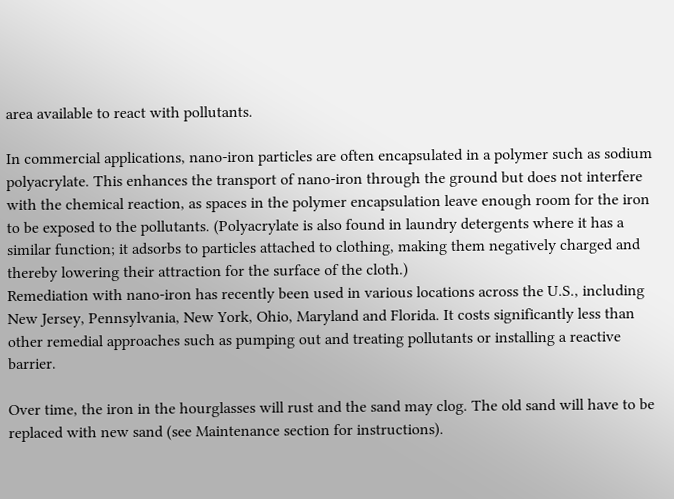area available to react with pollutants.

In commercial applications, nano-iron particles are often encapsulated in a polymer such as sodium polyacrylate. This enhances the transport of nano-iron through the ground but does not interfere with the chemical reaction, as spaces in the polymer encapsulation leave enough room for the iron to be exposed to the pollutants. (Polyacrylate is also found in laundry detergents where it has a similar function; it adsorbs to particles attached to clothing, making them negatively charged and thereby lowering their attraction for the surface of the cloth.)
Remediation with nano-iron has recently been used in various locations across the U.S., including New Jersey, Pennsylvania, New York, Ohio, Maryland and Florida. It costs significantly less than other remedial approaches such as pumping out and treating pollutants or installing a reactive barrier.

Over time, the iron in the hourglasses will rust and the sand may clog. The old sand will have to be replaced with new sand (see Maintenance section for instructions).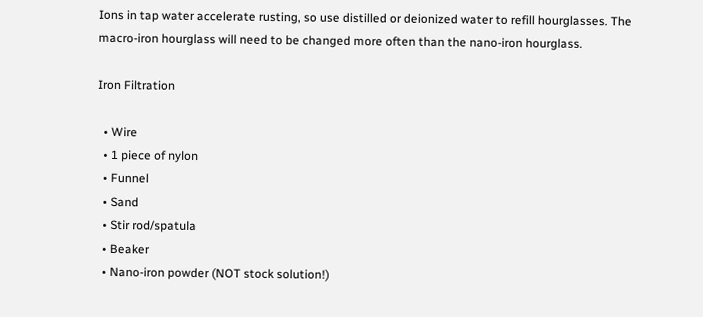Ions in tap water accelerate rusting, so use distilled or deionized water to refill hourglasses. The macro-iron hourglass will need to be changed more often than the nano-iron hourglass.

Iron Filtration

  • Wire
  • 1 piece of nylon
  • Funnel
  • Sand
  • Stir rod/spatula
  • Beaker
  • Nano-iron powder (NOT stock solution!)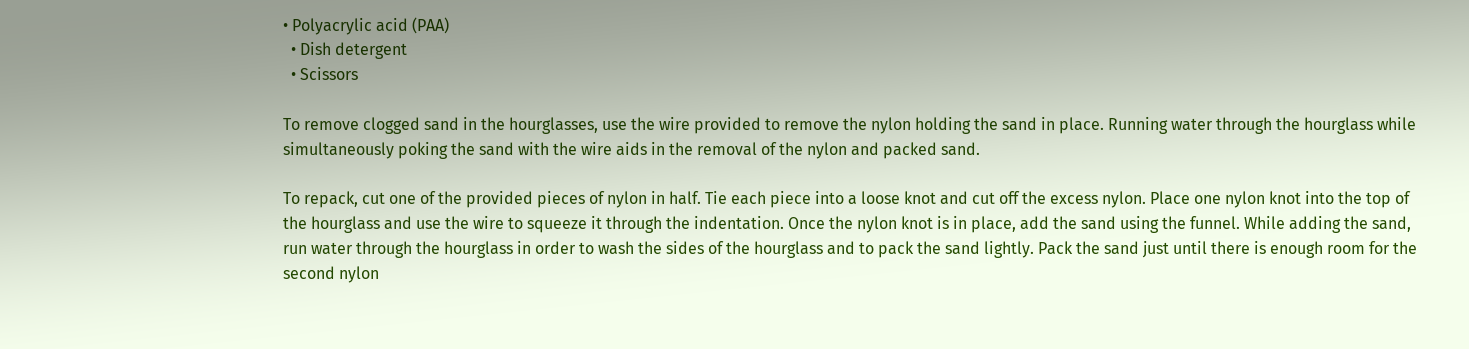• Polyacrylic acid (PAA)
  • Dish detergent
  • Scissors

To remove clogged sand in the hourglasses, use the wire provided to remove the nylon holding the sand in place. Running water through the hourglass while simultaneously poking the sand with the wire aids in the removal of the nylon and packed sand.

To repack, cut one of the provided pieces of nylon in half. Tie each piece into a loose knot and cut off the excess nylon. Place one nylon knot into the top of the hourglass and use the wire to squeeze it through the indentation. Once the nylon knot is in place, add the sand using the funnel. While adding the sand, run water through the hourglass in order to wash the sides of the hourglass and to pack the sand lightly. Pack the sand just until there is enough room for the second nylon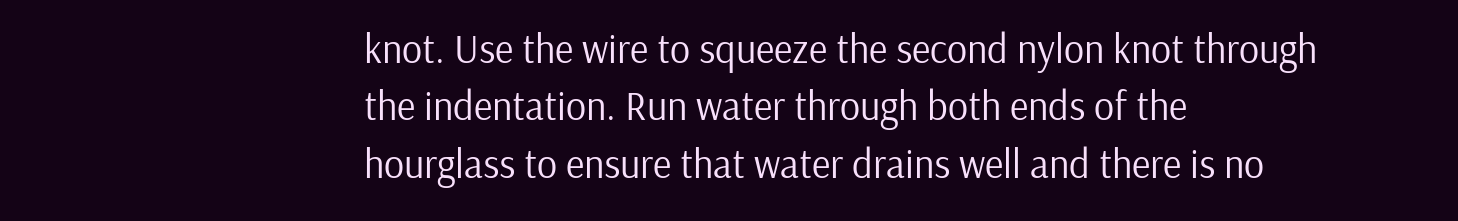knot. Use the wire to squeeze the second nylon knot through the indentation. Run water through both ends of the hourglass to ensure that water drains well and there is no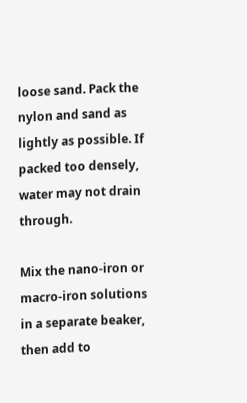loose sand. Pack the nylon and sand as lightly as possible. If packed too densely, water may not drain through.

Mix the nano-iron or macro-iron solutions in a separate beaker, then add to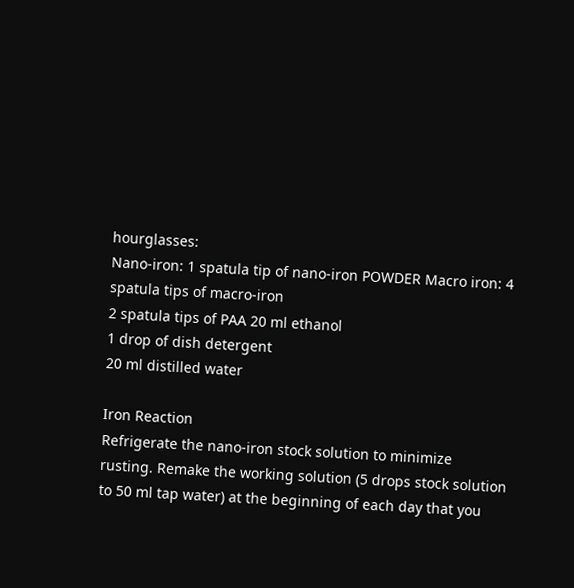hourglasses:
Nano-iron: 1 spatula tip of nano-iron POWDER Macro iron: 4 spatula tips of macro-iron
2 spatula tips of PAA 20 ml ethanol
1 drop of dish detergent
20 ml distilled water

Iron Reaction
Refrigerate the nano-iron stock solution to minimize rusting. Remake the working solution (5 drops stock solution to 50 ml tap water) at the beginning of each day that you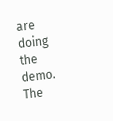are doing the demo. The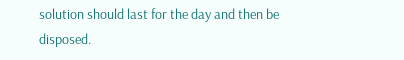solution should last for the day and then be disposed.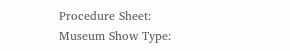Procedure Sheet:
Museum Show Type: